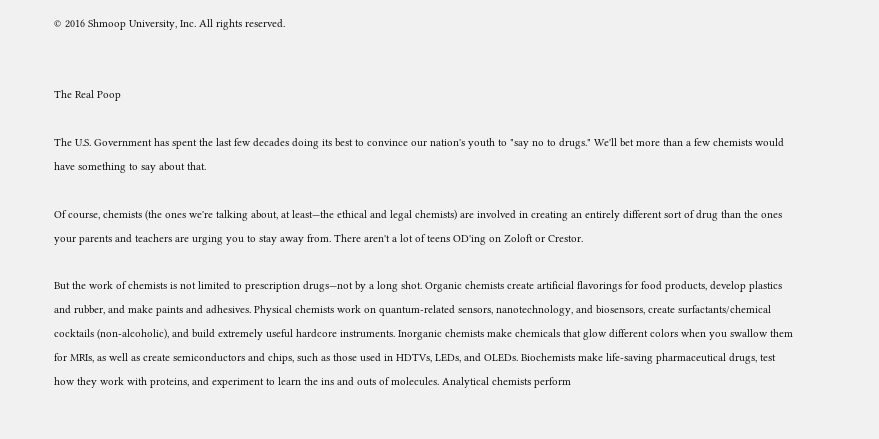© 2016 Shmoop University, Inc. All rights reserved.


The Real Poop

The U.S. Government has spent the last few decades doing its best to convince our nation's youth to "say no to drugs." We'll bet more than a few chemists would have something to say about that.

Of course, chemists (the ones we're talking about, at least—the ethical and legal chemists) are involved in creating an entirely different sort of drug than the ones your parents and teachers are urging you to stay away from. There aren't a lot of teens OD'ing on Zoloft or Crestor.

But the work of chemists is not limited to prescription drugs—not by a long shot. Organic chemists create artificial flavorings for food products, develop plastics and rubber, and make paints and adhesives. Physical chemists work on quantum-related sensors, nanotechnology, and biosensors, create surfactants/chemical cocktails (non-alcoholic), and build extremely useful hardcore instruments. Inorganic chemists make chemicals that glow different colors when you swallow them for MRIs, as well as create semiconductors and chips, such as those used in HDTVs, LEDs, and OLEDs. Biochemists make life-saving pharmaceutical drugs, test how they work with proteins, and experiment to learn the ins and outs of molecules. Analytical chemists perform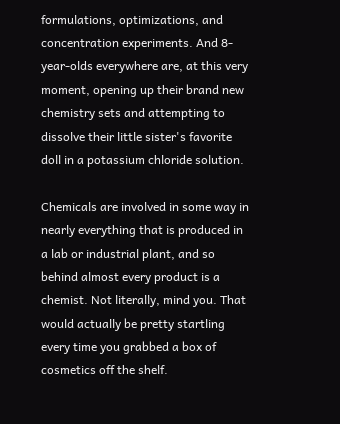formulations, optimizations, and concentration experiments. And 8-year-olds everywhere are, at this very moment, opening up their brand new chemistry sets and attempting to dissolve their little sister's favorite doll in a potassium chloride solution.

Chemicals are involved in some way in nearly everything that is produced in a lab or industrial plant, and so behind almost every product is a chemist. Not literally, mind you. That would actually be pretty startling every time you grabbed a box of cosmetics off the shelf.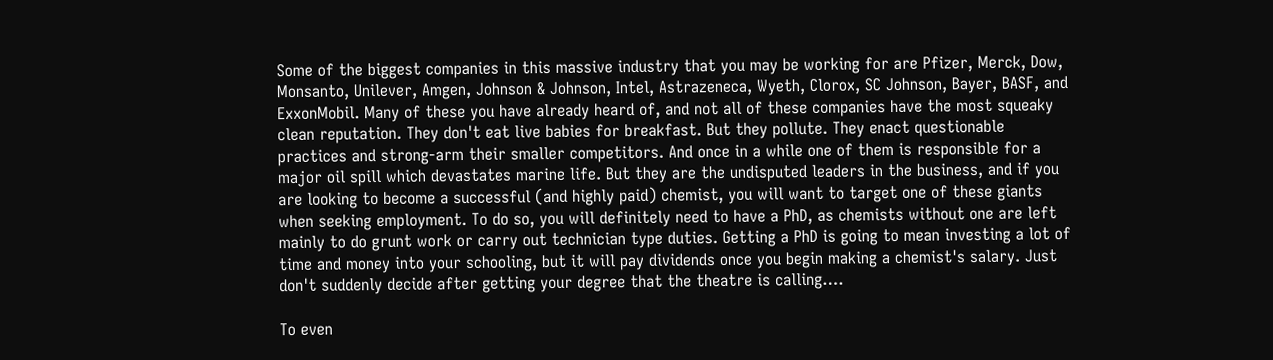Some of the biggest companies in this massive industry that you may be working for are Pfizer, Merck, Dow, Monsanto, Unilever, Amgen, Johnson & Johnson, Intel, Astrazeneca, Wyeth, Clorox, SC Johnson, Bayer, BASF, and ExxonMobil. Many of these you have already heard of, and not all of these companies have the most squeaky clean reputation. They don't eat live babies for breakfast. But they pollute. They enact questionable practices and strong-arm their smaller competitors. And once in a while one of them is responsible for a major oil spill which devastates marine life. But they are the undisputed leaders in the business, and if you are looking to become a successful (and highly paid) chemist, you will want to target one of these giants when seeking employment. To do so, you will definitely need to have a PhD, as chemists without one are left mainly to do grunt work or carry out technician type duties. Getting a PhD is going to mean investing a lot of time and money into your schooling, but it will pay dividends once you begin making a chemist's salary. Just don't suddenly decide after getting your degree that the theatre is calling….

To even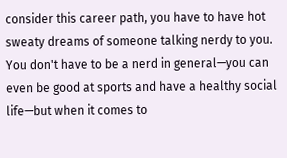consider this career path, you have to have hot sweaty dreams of someone talking nerdy to you. You don't have to be a nerd in general—you can even be good at sports and have a healthy social life—but when it comes to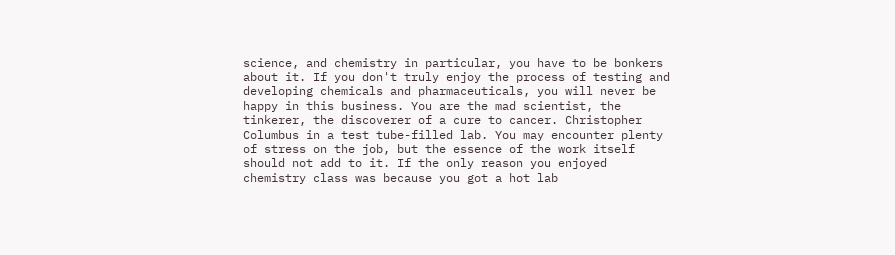science, and chemistry in particular, you have to be bonkers about it. If you don't truly enjoy the process of testing and developing chemicals and pharmaceuticals, you will never be happy in this business. You are the mad scientist, the tinkerer, the discoverer of a cure to cancer. Christopher Columbus in a test tube-filled lab. You may encounter plenty of stress on the job, but the essence of the work itself should not add to it. If the only reason you enjoyed chemistry class was because you got a hot lab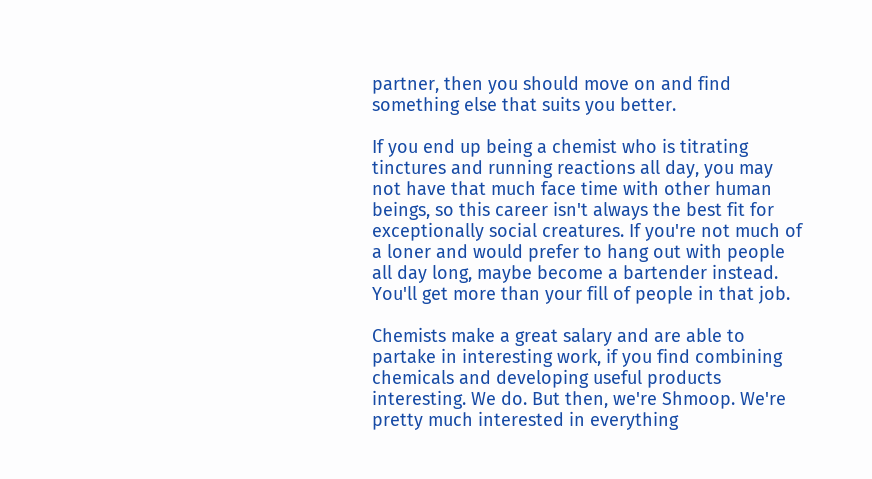partner, then you should move on and find something else that suits you better.

If you end up being a chemist who is titrating tinctures and running reactions all day, you may not have that much face time with other human beings, so this career isn't always the best fit for exceptionally social creatures. If you're not much of a loner and would prefer to hang out with people all day long, maybe become a bartender instead. You'll get more than your fill of people in that job.

Chemists make a great salary and are able to partake in interesting work, if you find combining chemicals and developing useful products interesting. We do. But then, we're Shmoop. We're pretty much interested in everything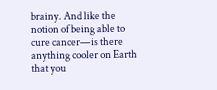brainy. And like the notion of being able to cure cancer—is there anything cooler on Earth that you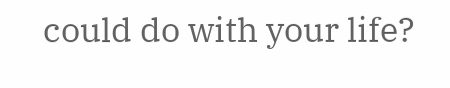could do with your life?